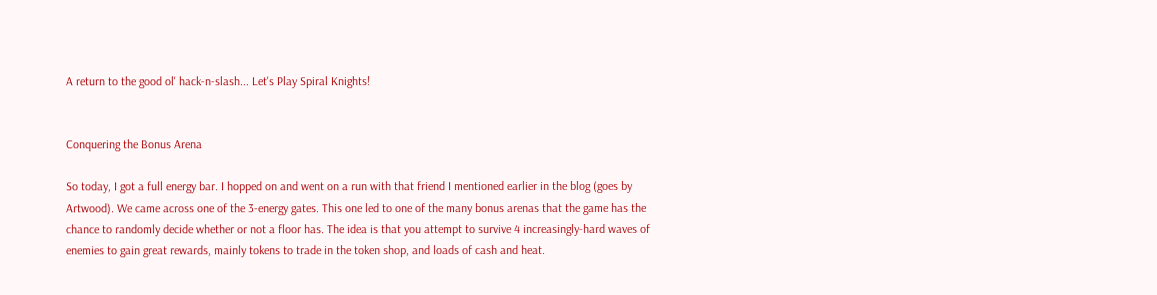A return to the good ol' hack-n-slash... Let's Play Spiral Knights!


Conquering the Bonus Arena

So today, I got a full energy bar. I hopped on and went on a run with that friend I mentioned earlier in the blog (goes by Artwood). We came across one of the 3-energy gates. This one led to one of the many bonus arenas that the game has the chance to randomly decide whether or not a floor has. The idea is that you attempt to survive 4 increasingly-hard waves of enemies to gain great rewards, mainly tokens to trade in the token shop, and loads of cash and heat.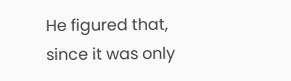He figured that, since it was only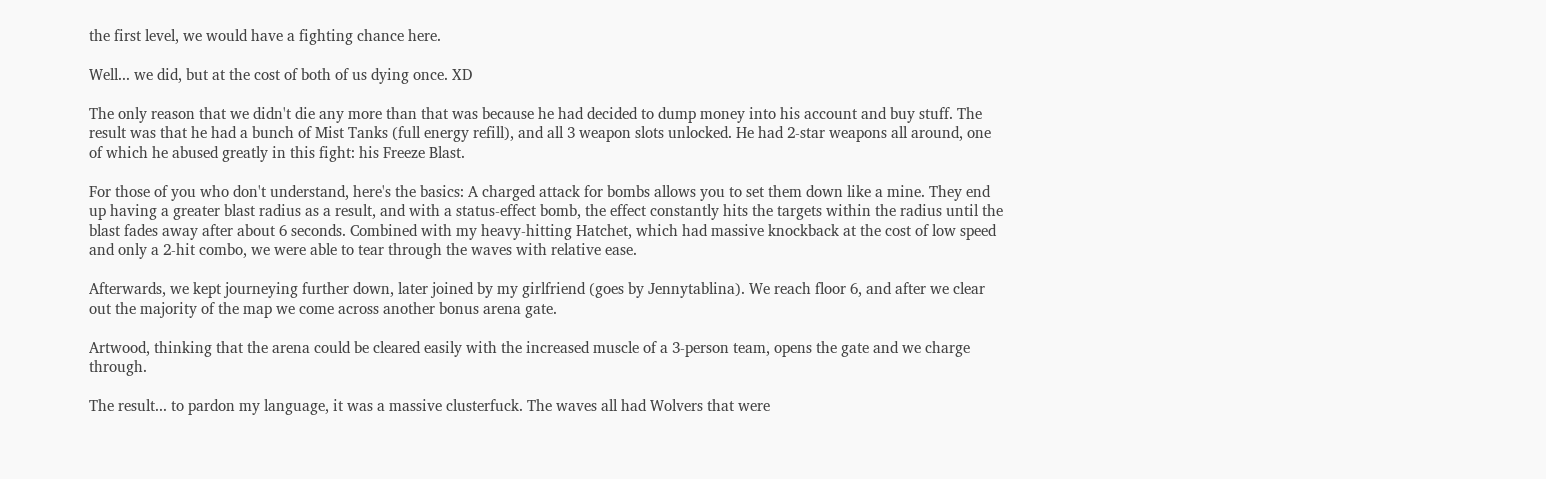the first level, we would have a fighting chance here.

Well... we did, but at the cost of both of us dying once. XD

The only reason that we didn't die any more than that was because he had decided to dump money into his account and buy stuff. The result was that he had a bunch of Mist Tanks (full energy refill), and all 3 weapon slots unlocked. He had 2-star weapons all around, one of which he abused greatly in this fight: his Freeze Blast.

For those of you who don't understand, here's the basics: A charged attack for bombs allows you to set them down like a mine. They end up having a greater blast radius as a result, and with a status-effect bomb, the effect constantly hits the targets within the radius until the blast fades away after about 6 seconds. Combined with my heavy-hitting Hatchet, which had massive knockback at the cost of low speed and only a 2-hit combo, we were able to tear through the waves with relative ease.

Afterwards, we kept journeying further down, later joined by my girlfriend (goes by Jennytablina). We reach floor 6, and after we clear out the majority of the map we come across another bonus arena gate.

Artwood, thinking that the arena could be cleared easily with the increased muscle of a 3-person team, opens the gate and we charge through.

The result... to pardon my language, it was a massive clusterfuck. The waves all had Wolvers that were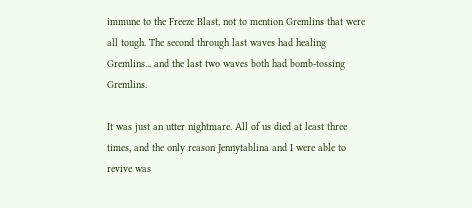immune to the Freeze Blast, not to mention Gremlins that were all tough. The second through last waves had healing Gremlins... and the last two waves both had bomb-tossing Gremlins.

It was just an utter nightmare. All of us died at least three times, and the only reason Jennytablina and I were able to revive was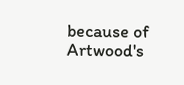because of Artwood's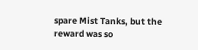spare Mist Tanks, but the reward was so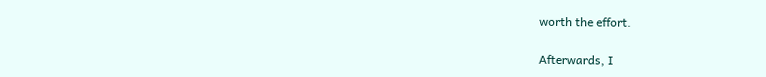worth the effort.

Afterwards, I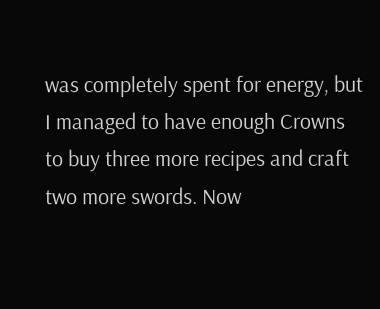was completely spent for energy, but I managed to have enough Crowns to buy three more recipes and craft two more swords. Now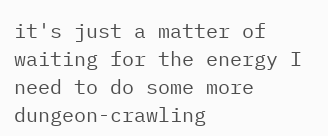it's just a matter of waiting for the energy I need to do some more dungeon-crawling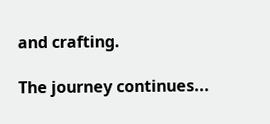and crafting.

The journey continues...